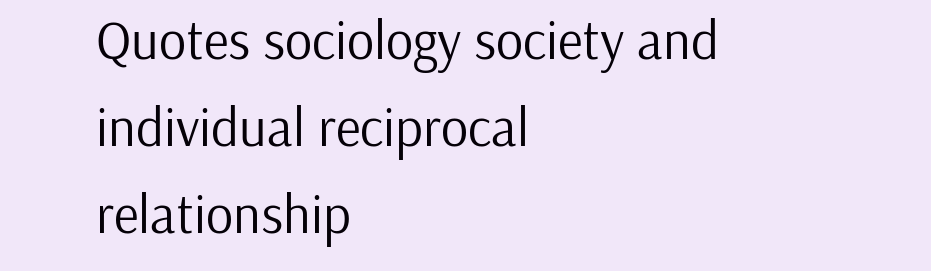Quotes sociology society and individual reciprocal relationship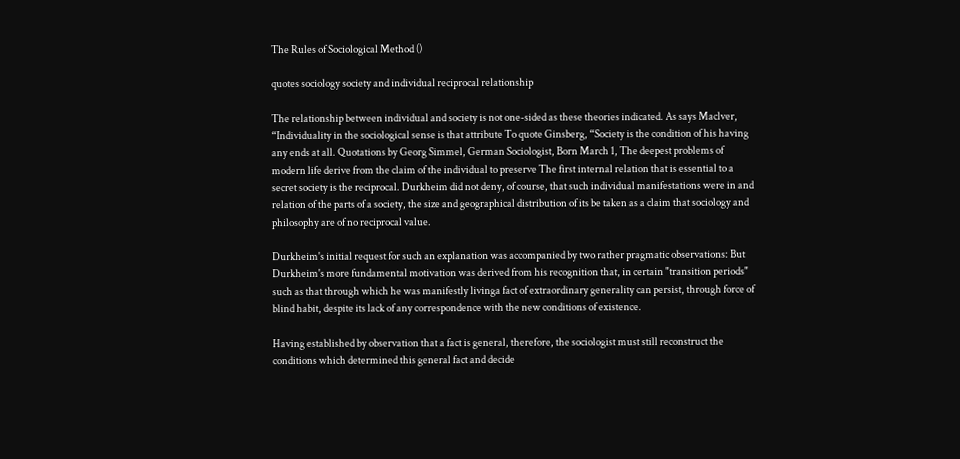The Rules of Sociological Method ()

quotes sociology society and individual reciprocal relationship

The relationship between individual and society is not one-sided as these theories indicated. As says Maclver, “Individuality in the sociological sense is that attribute To quote Ginsberg, “Society is the condition of his having any ends at all. Quotations by Georg Simmel, German Sociologist, Born March 1, The deepest problems of modern life derive from the claim of the individual to preserve The first internal relation that is essential to a secret society is the reciprocal. Durkheim did not deny, of course, that such individual manifestations were in and relation of the parts of a society, the size and geographical distribution of its be taken as a claim that sociology and philosophy are of no reciprocal value.

Durkheim's initial request for such an explanation was accompanied by two rather pragmatic observations: But Durkheim's more fundamental motivation was derived from his recognition that, in certain "transition periods" such as that through which he was manifestly livinga fact of extraordinary generality can persist, through force of blind habit, despite its lack of any correspondence with the new conditions of existence.

Having established by observation that a fact is general, therefore, the sociologist must still reconstruct the conditions which determined this general fact and decide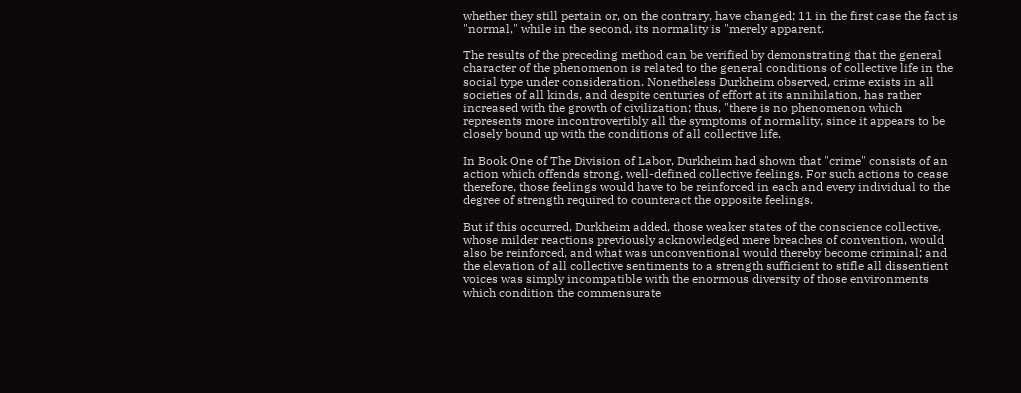whether they still pertain or, on the contrary, have changed; 11 in the first case the fact is "normal," while in the second, its normality is "merely apparent.

The results of the preceding method can be verified by demonstrating that the general character of the phenomenon is related to the general conditions of collective life in the social type under consideration. Nonetheless Durkheim observed, crime exists in all societies of all kinds, and despite centuries of effort at its annihilation, has rather increased with the growth of civilization; thus, "there is no phenomenon which represents more incontrovertibly all the symptoms of normality, since it appears to be closely bound up with the conditions of all collective life.

In Book One of The Division of Labor, Durkheim had shown that "crime" consists of an action which offends strong, well-defined collective feelings. For such actions to cease therefore, those feelings would have to be reinforced in each and every individual to the degree of strength required to counteract the opposite feelings.

But if this occurred, Durkheim added, those weaker states of the conscience collective, whose milder reactions previously acknowledged mere breaches of convention, would also be reinforced, and what was unconventional would thereby become criminal; and the elevation of all collective sentiments to a strength sufficient to stifle all dissentient voices was simply incompatible with the enormous diversity of those environments which condition the commensurate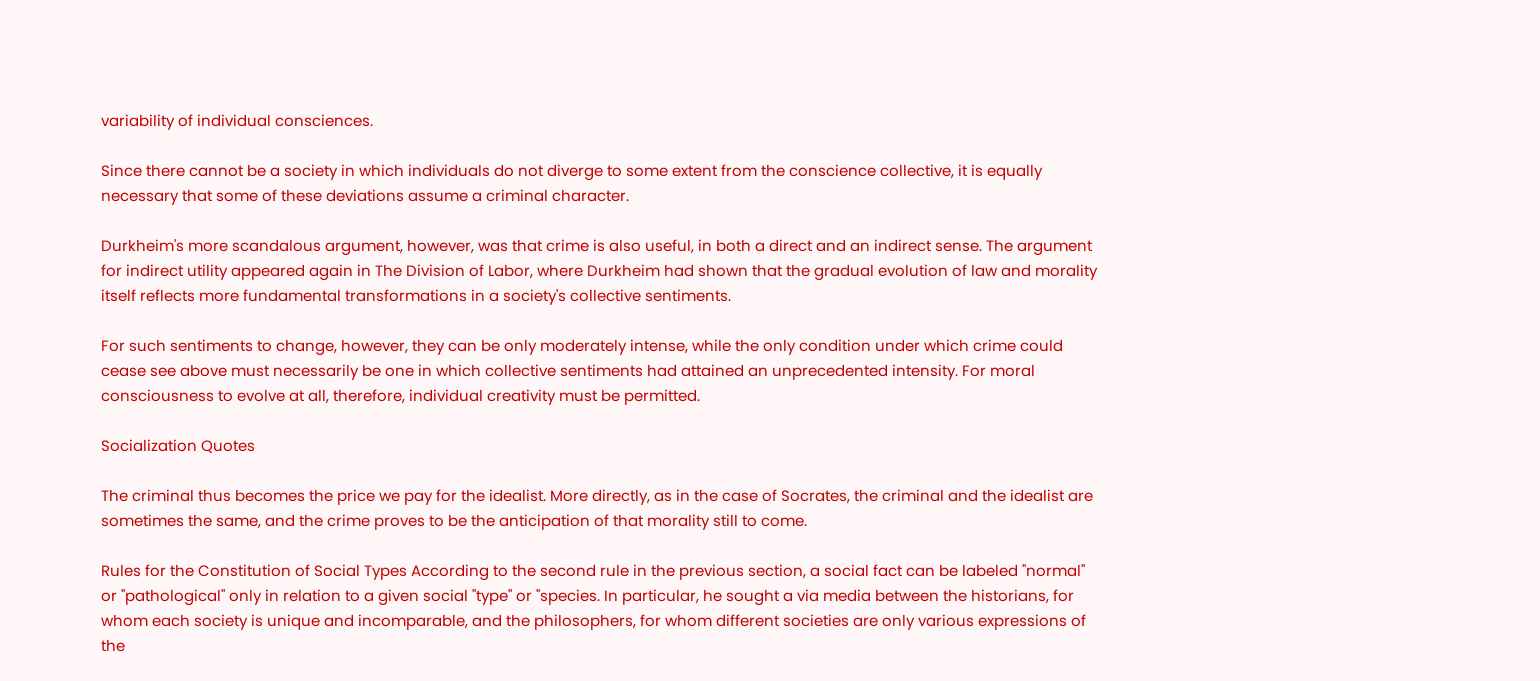variability of individual consciences.

Since there cannot be a society in which individuals do not diverge to some extent from the conscience collective, it is equally necessary that some of these deviations assume a criminal character.

Durkheim's more scandalous argument, however, was that crime is also useful, in both a direct and an indirect sense. The argument for indirect utility appeared again in The Division of Labor, where Durkheim had shown that the gradual evolution of law and morality itself reflects more fundamental transformations in a society's collective sentiments.

For such sentiments to change, however, they can be only moderately intense, while the only condition under which crime could cease see above must necessarily be one in which collective sentiments had attained an unprecedented intensity. For moral consciousness to evolve at all, therefore, individual creativity must be permitted.

Socialization Quotes

The criminal thus becomes the price we pay for the idealist. More directly, as in the case of Socrates, the criminal and the idealist are sometimes the same, and the crime proves to be the anticipation of that morality still to come.

Rules for the Constitution of Social Types According to the second rule in the previous section, a social fact can be labeled "normal" or "pathological" only in relation to a given social "type" or "species. In particular, he sought a via media between the historians, for whom each society is unique and incomparable, and the philosophers, for whom different societies are only various expressions of the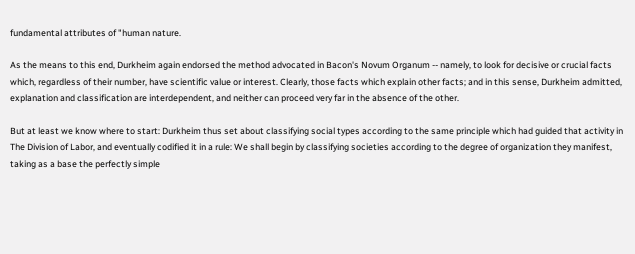fundamental attributes of "human nature.

As the means to this end, Durkheim again endorsed the method advocated in Bacon's Novum Organum -- namely, to look for decisive or crucial facts which, regardless of their number, have scientific value or interest. Clearly, those facts which explain other facts; and in this sense, Durkheim admitted, explanation and classification are interdependent, and neither can proceed very far in the absence of the other.

But at least we know where to start: Durkheim thus set about classifying social types according to the same principle which had guided that activity in The Division of Labor, and eventually codified it in a rule: We shall begin by classifying societies according to the degree of organization they manifest, taking as a base the perfectly simple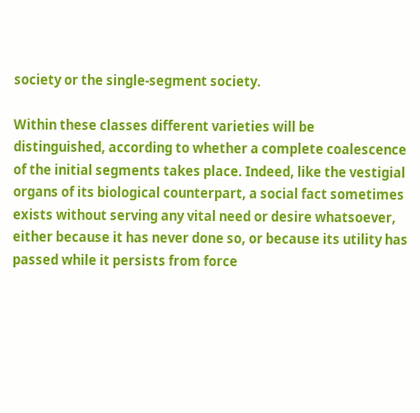society or the single-segment society.

Within these classes different varieties will be distinguished, according to whether a complete coalescence of the initial segments takes place. Indeed, like the vestigial organs of its biological counterpart, a social fact sometimes exists without serving any vital need or desire whatsoever, either because it has never done so, or because its utility has passed while it persists from force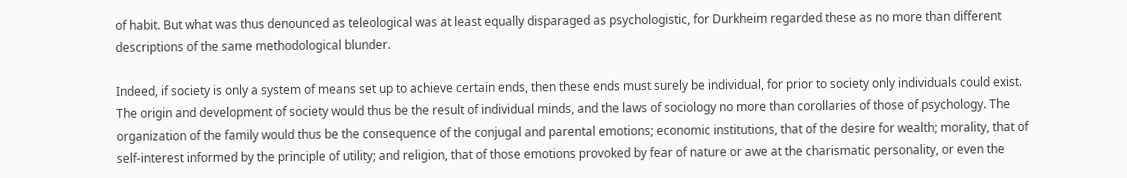of habit. But what was thus denounced as teleological was at least equally disparaged as psychologistic, for Durkheim regarded these as no more than different descriptions of the same methodological blunder.

Indeed, if society is only a system of means set up to achieve certain ends, then these ends must surely be individual, for prior to society only individuals could exist. The origin and development of society would thus be the result of individual minds, and the laws of sociology no more than corollaries of those of psychology. The organization of the family would thus be the consequence of the conjugal and parental emotions; economic institutions, that of the desire for wealth; morality, that of self-interest informed by the principle of utility; and religion, that of those emotions provoked by fear of nature or awe at the charismatic personality, or even the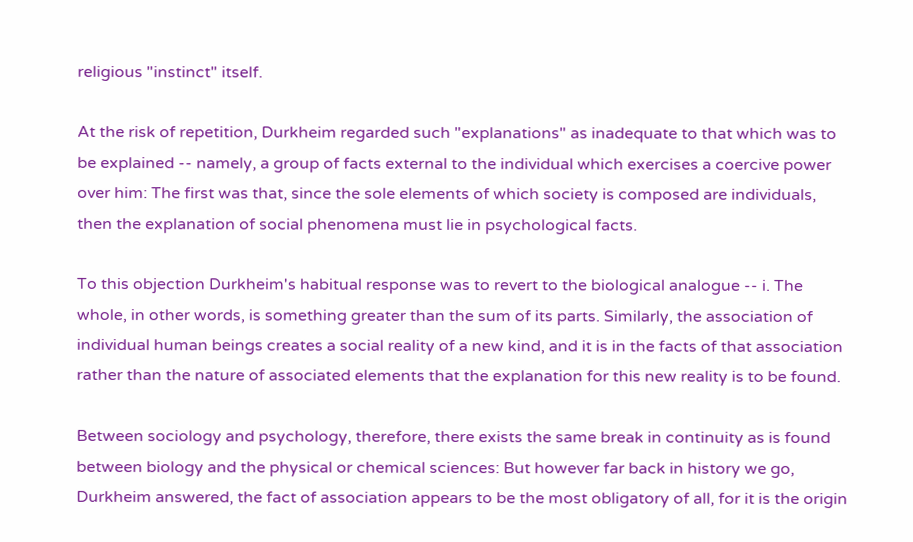religious "instinct" itself.

At the risk of repetition, Durkheim regarded such "explanations" as inadequate to that which was to be explained -- namely, a group of facts external to the individual which exercises a coercive power over him: The first was that, since the sole elements of which society is composed are individuals, then the explanation of social phenomena must lie in psychological facts.

To this objection Durkheim's habitual response was to revert to the biological analogue -- i. The whole, in other words, is something greater than the sum of its parts. Similarly, the association of individual human beings creates a social reality of a new kind, and it is in the facts of that association rather than the nature of associated elements that the explanation for this new reality is to be found.

Between sociology and psychology, therefore, there exists the same break in continuity as is found between biology and the physical or chemical sciences: But however far back in history we go, Durkheim answered, the fact of association appears to be the most obligatory of all, for it is the origin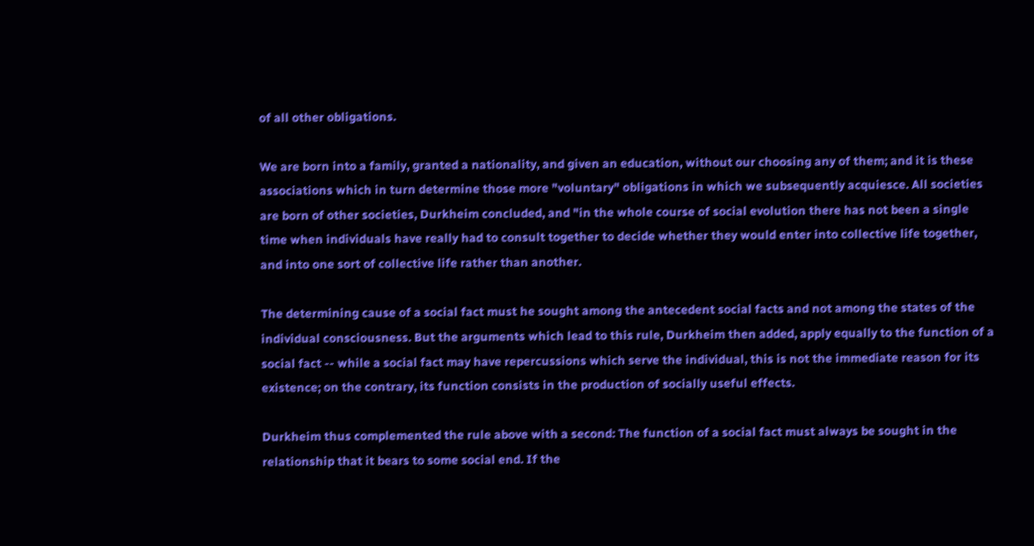of all other obligations.

We are born into a family, granted a nationality, and given an education, without our choosing any of them; and it is these associations which in turn determine those more "voluntary" obligations in which we subsequently acquiesce. All societies are born of other societies, Durkheim concluded, and "in the whole course of social evolution there has not been a single time when individuals have really had to consult together to decide whether they would enter into collective life together, and into one sort of collective life rather than another.

The determining cause of a social fact must he sought among the antecedent social facts and not among the states of the individual consciousness. But the arguments which lead to this rule, Durkheim then added, apply equally to the function of a social fact -- while a social fact may have repercussions which serve the individual, this is not the immediate reason for its existence; on the contrary, its function consists in the production of socially useful effects.

Durkheim thus complemented the rule above with a second: The function of a social fact must always be sought in the relationship that it bears to some social end. If the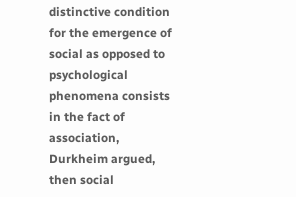distinctive condition for the emergence of social as opposed to psychological phenomena consists in the fact of association, Durkheim argued, then social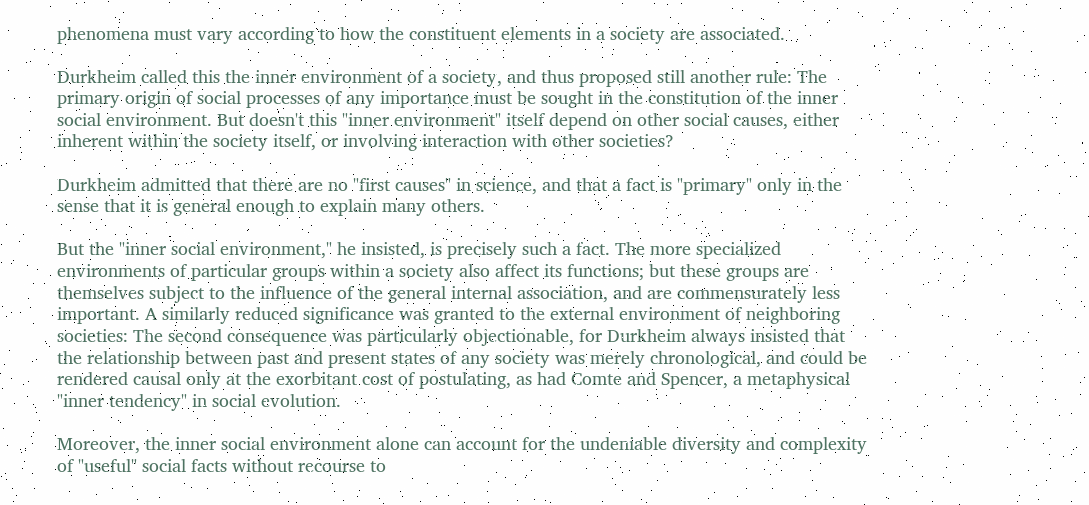phenomena must vary according to how the constituent elements in a society are associated.

Durkheim called this the inner environment of a society, and thus proposed still another rule: The primary origin of social processes of any importance must be sought in the constitution of the inner social environment. But doesn't this "inner environment" itself depend on other social causes, either inherent within the society itself, or involving interaction with other societies?

Durkheim admitted that there are no "first causes" in science, and that a fact is "primary" only in the sense that it is general enough to explain many others.

But the "inner social environment," he insisted, is precisely such a fact. The more specialized environments of particular groups within a society also affect its functions; but these groups are themselves subject to the influence of the general internal association, and are commensurately less important. A similarly reduced significance was granted to the external environment of neighboring societies: The second consequence was particularly objectionable, for Durkheim always insisted that the relationship between past and present states of any society was merely chronological, and could be rendered causal only at the exorbitant cost of postulating, as had Comte and Spencer, a metaphysical "inner tendency" in social evolution.

Moreover, the inner social environment alone can account for the undeniable diversity and complexity of "useful" social facts without recourse to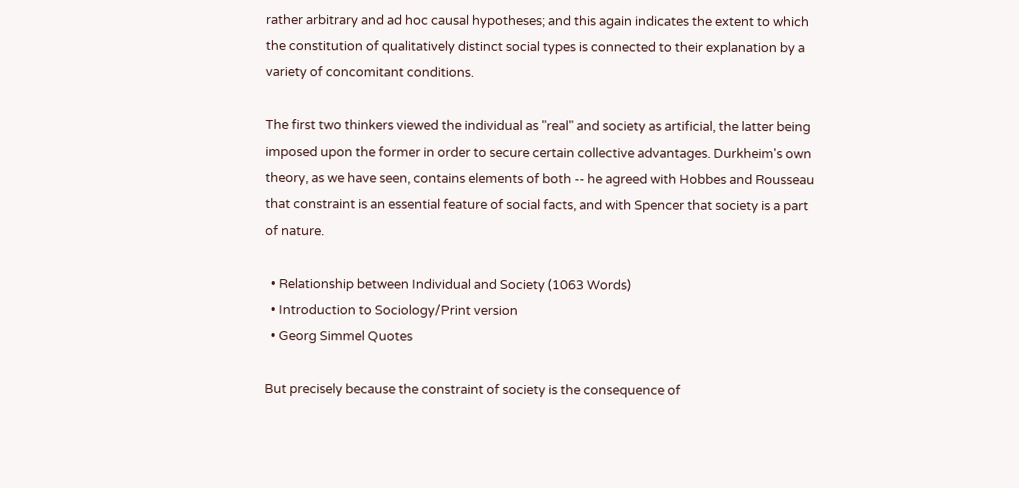rather arbitrary and ad hoc causal hypotheses; and this again indicates the extent to which the constitution of qualitatively distinct social types is connected to their explanation by a variety of concomitant conditions.

The first two thinkers viewed the individual as "real" and society as artificial, the latter being imposed upon the former in order to secure certain collective advantages. Durkheim's own theory, as we have seen, contains elements of both -- he agreed with Hobbes and Rousseau that constraint is an essential feature of social facts, and with Spencer that society is a part of nature.

  • Relationship between Individual and Society (1063 Words)
  • Introduction to Sociology/Print version
  • Georg Simmel Quotes

But precisely because the constraint of society is the consequence of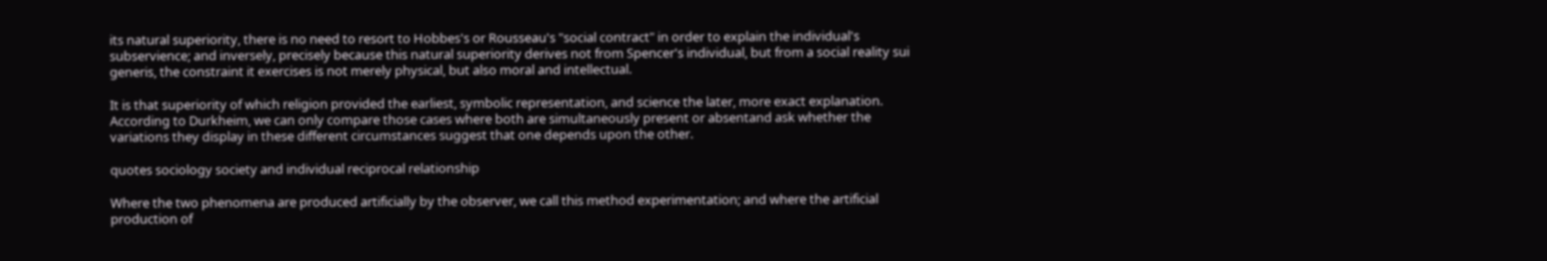its natural superiority, there is no need to resort to Hobbes's or Rousseau's "social contract" in order to explain the individual's subservience; and inversely, precisely because this natural superiority derives not from Spencer's individual, but from a social reality sui generis, the constraint it exercises is not merely physical, but also moral and intellectual.

It is that superiority of which religion provided the earliest, symbolic representation, and science the later, more exact explanation. According to Durkheim, we can only compare those cases where both are simultaneously present or absentand ask whether the variations they display in these different circumstances suggest that one depends upon the other.

quotes sociology society and individual reciprocal relationship

Where the two phenomena are produced artificially by the observer, we call this method experimentation; and where the artificial production of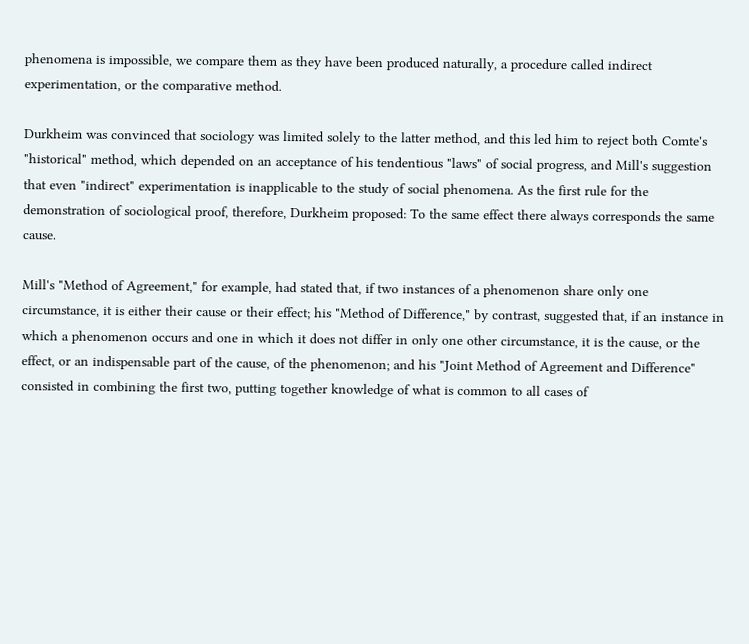phenomena is impossible, we compare them as they have been produced naturally, a procedure called indirect experimentation, or the comparative method.

Durkheim was convinced that sociology was limited solely to the latter method, and this led him to reject both Comte's "historical" method, which depended on an acceptance of his tendentious "laws" of social progress, and Mill's suggestion that even "indirect" experimentation is inapplicable to the study of social phenomena. As the first rule for the demonstration of sociological proof, therefore, Durkheim proposed: To the same effect there always corresponds the same cause.

Mill's "Method of Agreement," for example, had stated that, if two instances of a phenomenon share only one circumstance, it is either their cause or their effect; his "Method of Difference," by contrast, suggested that, if an instance in which a phenomenon occurs and one in which it does not differ in only one other circumstance, it is the cause, or the effect, or an indispensable part of the cause, of the phenomenon; and his "Joint Method of Agreement and Difference" consisted in combining the first two, putting together knowledge of what is common to all cases of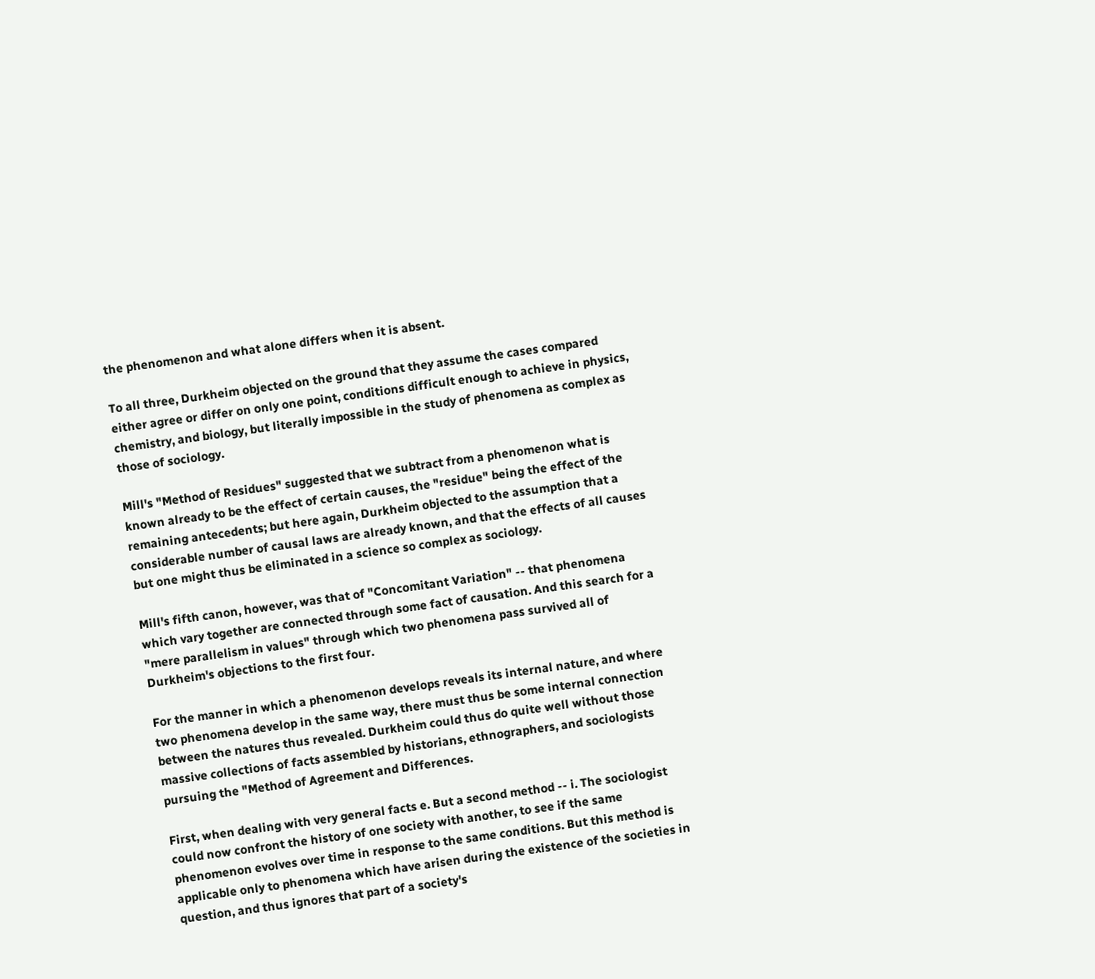the phenomenon and what alone differs when it is absent.

To all three, Durkheim objected on the ground that they assume the cases compared either agree or differ on only one point, conditions difficult enough to achieve in physics, chemistry, and biology, but literally impossible in the study of phenomena as complex as those of sociology.

Mill's "Method of Residues" suggested that we subtract from a phenomenon what is known already to be the effect of certain causes, the "residue" being the effect of the remaining antecedents; but here again, Durkheim objected to the assumption that a considerable number of causal laws are already known, and that the effects of all causes but one might thus be eliminated in a science so complex as sociology.

Mill's fifth canon, however, was that of "Concomitant Variation" -- that phenomena which vary together are connected through some fact of causation. And this search for a "mere parallelism in values" through which two phenomena pass survived all of Durkheim's objections to the first four.

For the manner in which a phenomenon develops reveals its internal nature, and where two phenomena develop in the same way, there must thus be some internal connection between the natures thus revealed. Durkheim could thus do quite well without those massive collections of facts assembled by historians, ethnographers, and sociologists pursuing the "Method of Agreement and Differences.

First, when dealing with very general facts e. But a second method -- i. The sociologist could now confront the history of one society with another, to see if the same phenomenon evolves over time in response to the same conditions. But this method is applicable only to phenomena which have arisen during the existence of the societies in question, and thus ignores that part of a society's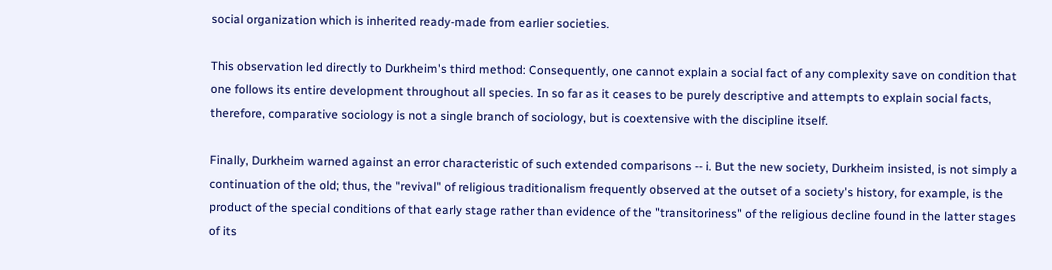social organization which is inherited ready-made from earlier societies.

This observation led directly to Durkheim's third method: Consequently, one cannot explain a social fact of any complexity save on condition that one follows its entire development throughout all species. In so far as it ceases to be purely descriptive and attempts to explain social facts, therefore, comparative sociology is not a single branch of sociology, but is coextensive with the discipline itself.

Finally, Durkheim warned against an error characteristic of such extended comparisons -- i. But the new society, Durkheim insisted, is not simply a continuation of the old; thus, the "revival" of religious traditionalism frequently observed at the outset of a society's history, for example, is the product of the special conditions of that early stage rather than evidence of the "transitoriness" of the religious decline found in the latter stages of its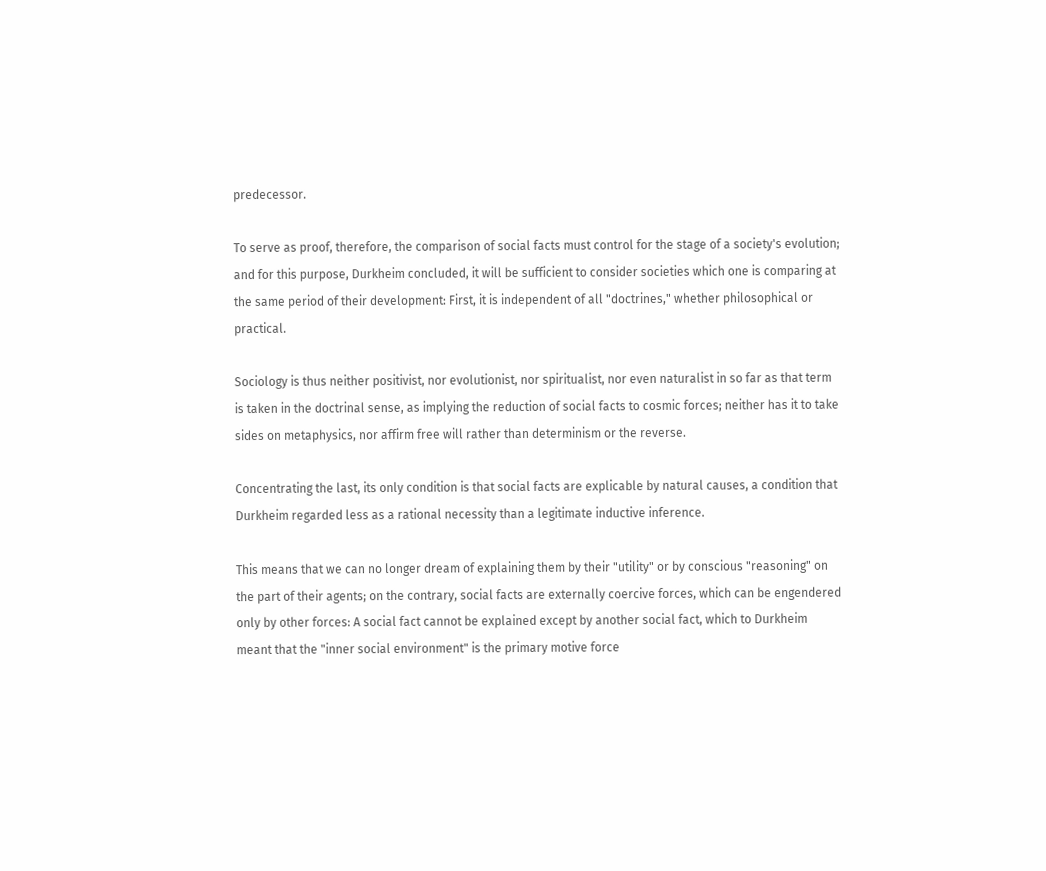predecessor.

To serve as proof, therefore, the comparison of social facts must control for the stage of a society's evolution; and for this purpose, Durkheim concluded, it will be sufficient to consider societies which one is comparing at the same period of their development: First, it is independent of all "doctrines," whether philosophical or practical.

Sociology is thus neither positivist, nor evolutionist, nor spiritualist, nor even naturalist in so far as that term is taken in the doctrinal sense, as implying the reduction of social facts to cosmic forces; neither has it to take sides on metaphysics, nor affirm free will rather than determinism or the reverse.

Concentrating the last, its only condition is that social facts are explicable by natural causes, a condition that Durkheim regarded less as a rational necessity than a legitimate inductive inference.

This means that we can no longer dream of explaining them by their "utility" or by conscious "reasoning" on the part of their agents; on the contrary, social facts are externally coercive forces, which can be engendered only by other forces: A social fact cannot be explained except by another social fact, which to Durkheim meant that the "inner social environment" is the primary motive force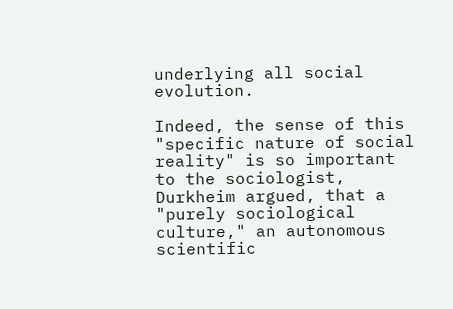underlying all social evolution.

Indeed, the sense of this "specific nature of social reality" is so important to the sociologist, Durkheim argued, that a "purely sociological culture," an autonomous scientific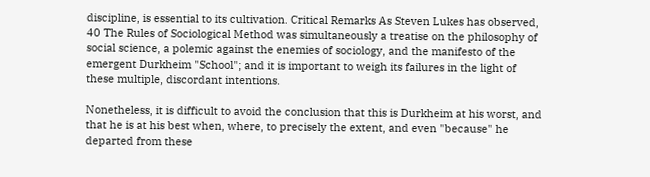discipline, is essential to its cultivation. Critical Remarks As Steven Lukes has observed, 40 The Rules of Sociological Method was simultaneously a treatise on the philosophy of social science, a polemic against the enemies of sociology, and the manifesto of the emergent Durkheim "School"; and it is important to weigh its failures in the light of these multiple, discordant intentions.

Nonetheless, it is difficult to avoid the conclusion that this is Durkheim at his worst, and that he is at his best when, where, to precisely the extent, and even "because" he departed from these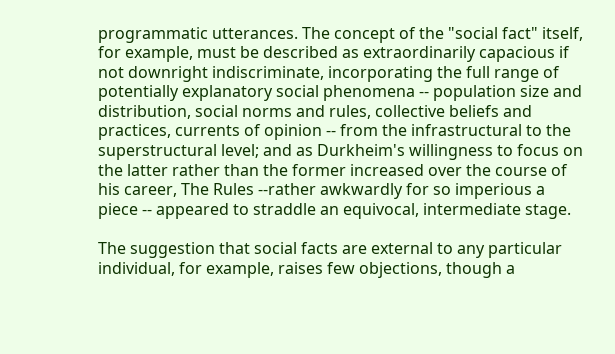programmatic utterances. The concept of the "social fact" itself, for example, must be described as extraordinarily capacious if not downright indiscriminate, incorporating the full range of potentially explanatory social phenomena -- population size and distribution, social norms and rules, collective beliefs and practices, currents of opinion -- from the infrastructural to the superstructural level; and as Durkheim's willingness to focus on the latter rather than the former increased over the course of his career, The Rules --rather awkwardly for so imperious a piece -- appeared to straddle an equivocal, intermediate stage.

The suggestion that social facts are external to any particular individual, for example, raises few objections, though a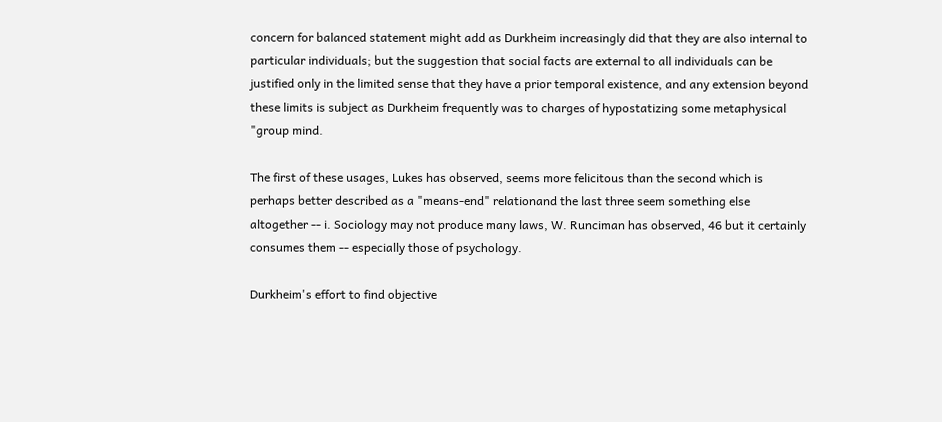concern for balanced statement might add as Durkheim increasingly did that they are also internal to particular individuals; but the suggestion that social facts are external to all individuals can be justified only in the limited sense that they have a prior temporal existence, and any extension beyond these limits is subject as Durkheim frequently was to charges of hypostatizing some metaphysical "group mind.

The first of these usages, Lukes has observed, seems more felicitous than the second which is perhaps better described as a "means-end" relationand the last three seem something else altogether -- i. Sociology may not produce many laws, W. Runciman has observed, 46 but it certainly consumes them -- especially those of psychology.

Durkheim's effort to find objective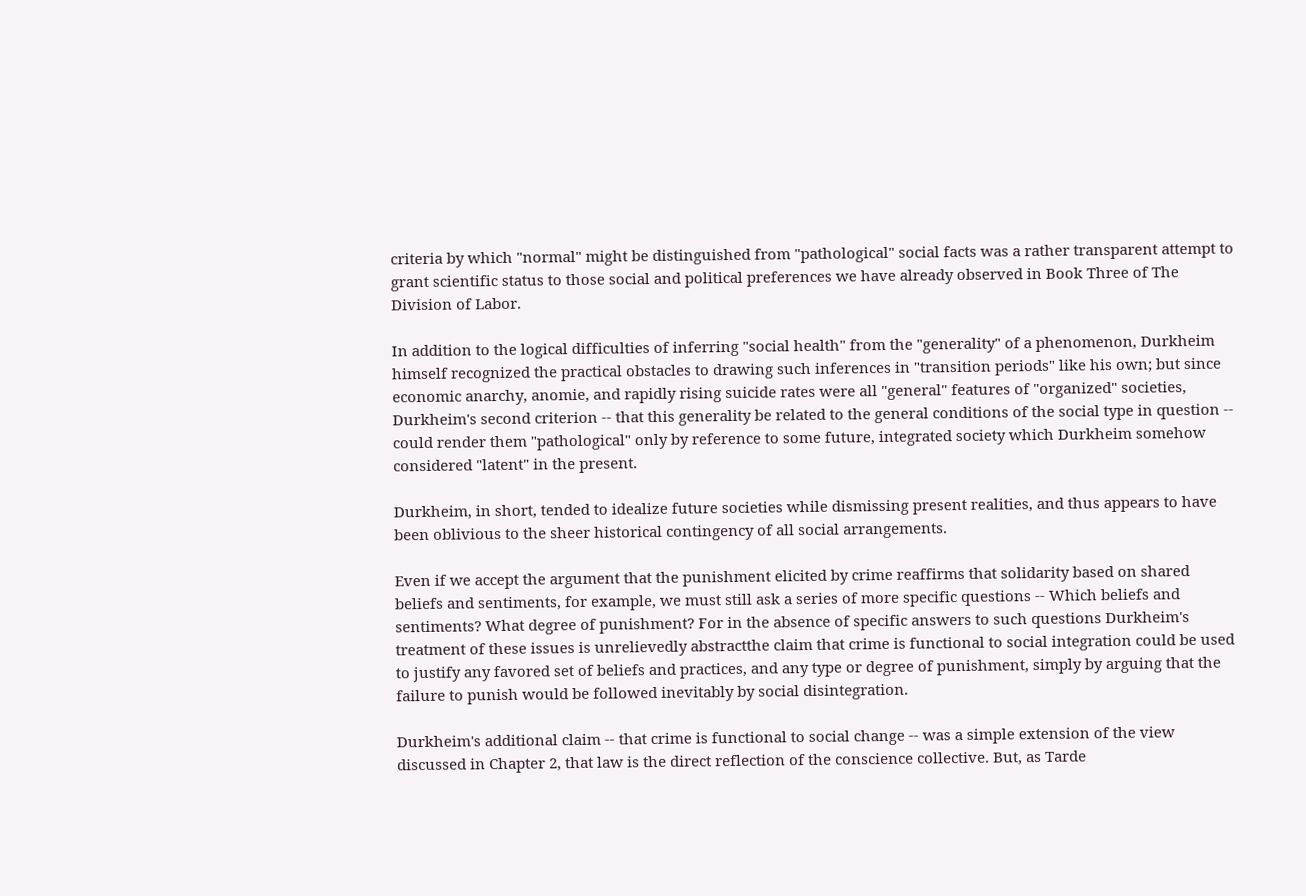criteria by which "normal" might be distinguished from "pathological" social facts was a rather transparent attempt to grant scientific status to those social and political preferences we have already observed in Book Three of The Division of Labor.

In addition to the logical difficulties of inferring "social health" from the "generality" of a phenomenon, Durkheim himself recognized the practical obstacles to drawing such inferences in "transition periods" like his own; but since economic anarchy, anomie, and rapidly rising suicide rates were all "general" features of "organized" societies, Durkheim's second criterion -- that this generality be related to the general conditions of the social type in question -- could render them "pathological" only by reference to some future, integrated society which Durkheim somehow considered "latent" in the present.

Durkheim, in short, tended to idealize future societies while dismissing present realities, and thus appears to have been oblivious to the sheer historical contingency of all social arrangements.

Even if we accept the argument that the punishment elicited by crime reaffirms that solidarity based on shared beliefs and sentiments, for example, we must still ask a series of more specific questions -- Which beliefs and sentiments? What degree of punishment? For in the absence of specific answers to such questions Durkheim's treatment of these issues is unrelievedly abstractthe claim that crime is functional to social integration could be used to justify any favored set of beliefs and practices, and any type or degree of punishment, simply by arguing that the failure to punish would be followed inevitably by social disintegration.

Durkheim's additional claim -- that crime is functional to social change -- was a simple extension of the view discussed in Chapter 2, that law is the direct reflection of the conscience collective. But, as Tarde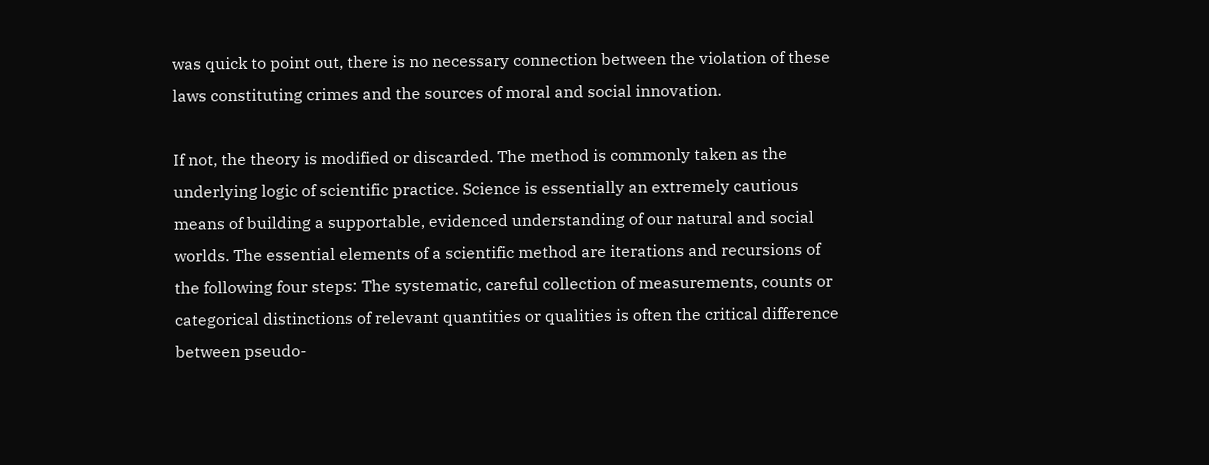was quick to point out, there is no necessary connection between the violation of these laws constituting crimes and the sources of moral and social innovation.

If not, the theory is modified or discarded. The method is commonly taken as the underlying logic of scientific practice. Science is essentially an extremely cautious means of building a supportable, evidenced understanding of our natural and social worlds. The essential elements of a scientific method are iterations and recursions of the following four steps: The systematic, careful collection of measurements, counts or categorical distinctions of relevant quantities or qualities is often the critical difference between pseudo-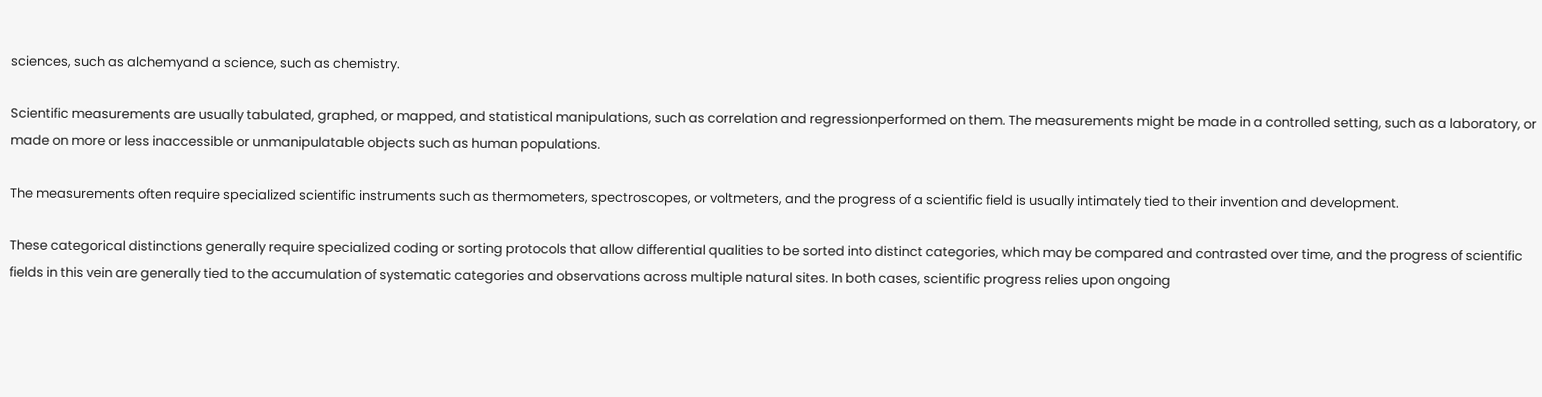sciences, such as alchemyand a science, such as chemistry.

Scientific measurements are usually tabulated, graphed, or mapped, and statistical manipulations, such as correlation and regressionperformed on them. The measurements might be made in a controlled setting, such as a laboratory, or made on more or less inaccessible or unmanipulatable objects such as human populations.

The measurements often require specialized scientific instruments such as thermometers, spectroscopes, or voltmeters, and the progress of a scientific field is usually intimately tied to their invention and development.

These categorical distinctions generally require specialized coding or sorting protocols that allow differential qualities to be sorted into distinct categories, which may be compared and contrasted over time, and the progress of scientific fields in this vein are generally tied to the accumulation of systematic categories and observations across multiple natural sites. In both cases, scientific progress relies upon ongoing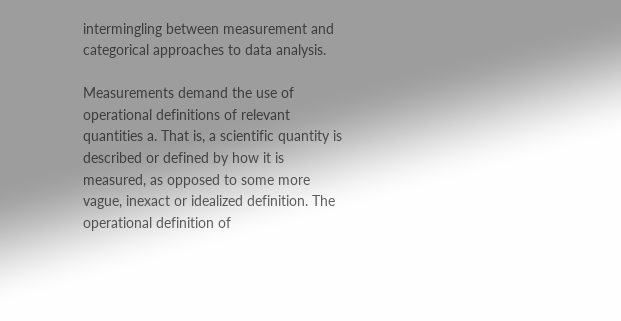intermingling between measurement and categorical approaches to data analysis.

Measurements demand the use of operational definitions of relevant quantities a. That is, a scientific quantity is described or defined by how it is measured, as opposed to some more vague, inexact or idealized definition. The operational definition of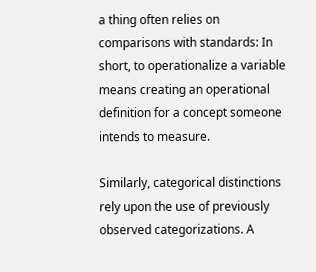a thing often relies on comparisons with standards: In short, to operationalize a variable means creating an operational definition for a concept someone intends to measure.

Similarly, categorical distinctions rely upon the use of previously observed categorizations. A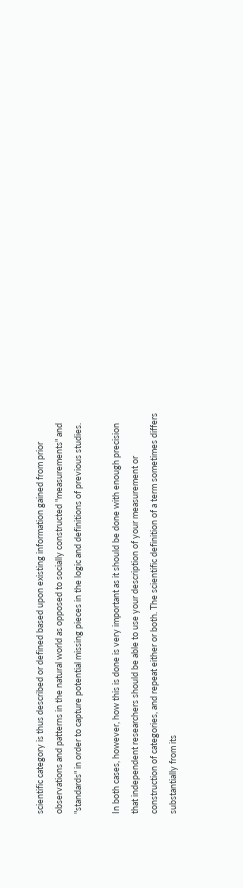scientific category is thus described or defined based upon existing information gained from prior observations and patterns in the natural world as opposed to socially constructed "measurements" and "standards" in order to capture potential missing pieces in the logic and definitions of previous studies.

In both cases, however, how this is done is very important as it should be done with enough precision that independent researchers should be able to use your description of your measurement or construction of categories, and repeat either or both. The scientific definition of a term sometimes differs substantially from its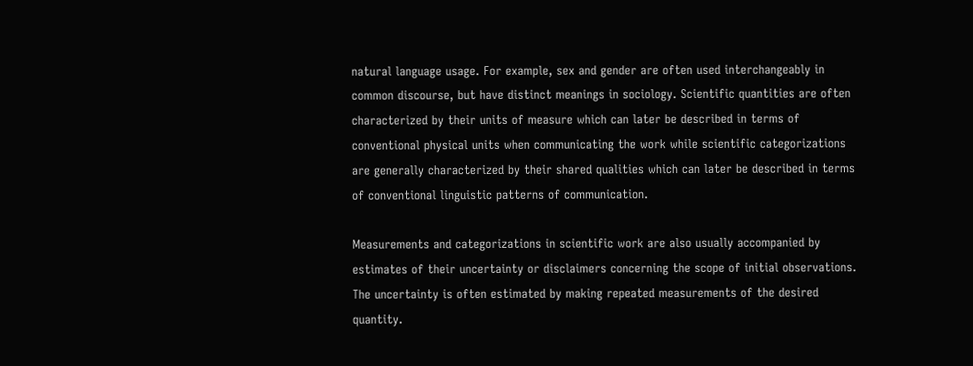natural language usage. For example, sex and gender are often used interchangeably in common discourse, but have distinct meanings in sociology. Scientific quantities are often characterized by their units of measure which can later be described in terms of conventional physical units when communicating the work while scientific categorizations are generally characterized by their shared qualities which can later be described in terms of conventional linguistic patterns of communication.

Measurements and categorizations in scientific work are also usually accompanied by estimates of their uncertainty or disclaimers concerning the scope of initial observations. The uncertainty is often estimated by making repeated measurements of the desired quantity.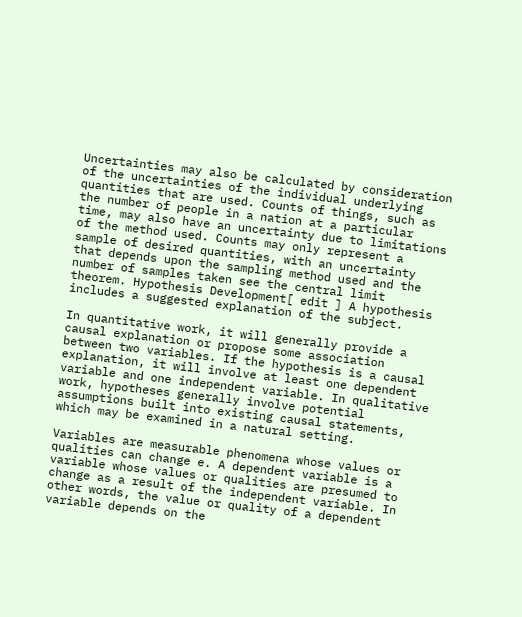Uncertainties may also be calculated by consideration of the uncertainties of the individual underlying quantities that are used. Counts of things, such as the number of people in a nation at a particular time, may also have an uncertainty due to limitations of the method used. Counts may only represent a sample of desired quantities, with an uncertainty that depends upon the sampling method used and the number of samples taken see the central limit theorem. Hypothesis Development[ edit ] A hypothesis includes a suggested explanation of the subject.

In quantitative work, it will generally provide a causal explanation or propose some association between two variables. If the hypothesis is a causal explanation, it will involve at least one dependent variable and one independent variable. In qualitative work, hypotheses generally involve potential assumptions built into existing causal statements, which may be examined in a natural setting.

Variables are measurable phenomena whose values or qualities can change e. A dependent variable is a variable whose values or qualities are presumed to change as a result of the independent variable. In other words, the value or quality of a dependent variable depends on the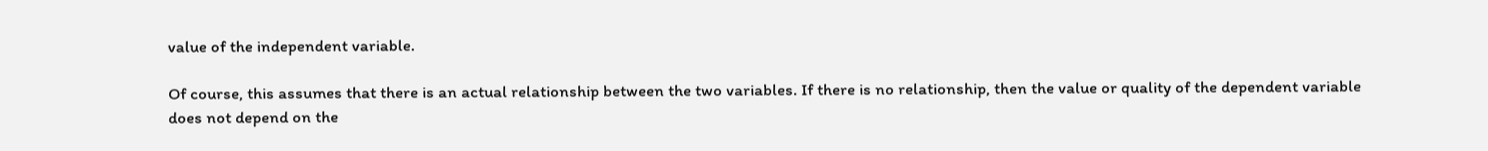value of the independent variable.

Of course, this assumes that there is an actual relationship between the two variables. If there is no relationship, then the value or quality of the dependent variable does not depend on the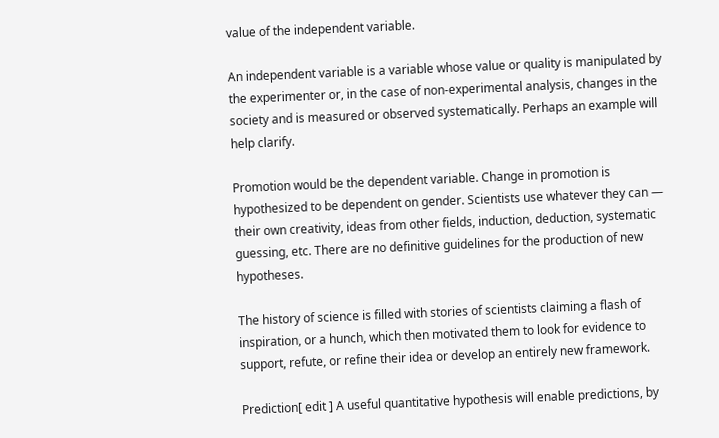value of the independent variable.

An independent variable is a variable whose value or quality is manipulated by the experimenter or, in the case of non-experimental analysis, changes in the society and is measured or observed systematically. Perhaps an example will help clarify.

Promotion would be the dependent variable. Change in promotion is hypothesized to be dependent on gender. Scientists use whatever they can — their own creativity, ideas from other fields, induction, deduction, systematic guessing, etc. There are no definitive guidelines for the production of new hypotheses.

The history of science is filled with stories of scientists claiming a flash of inspiration, or a hunch, which then motivated them to look for evidence to support, refute, or refine their idea or develop an entirely new framework.

Prediction[ edit ] A useful quantitative hypothesis will enable predictions, by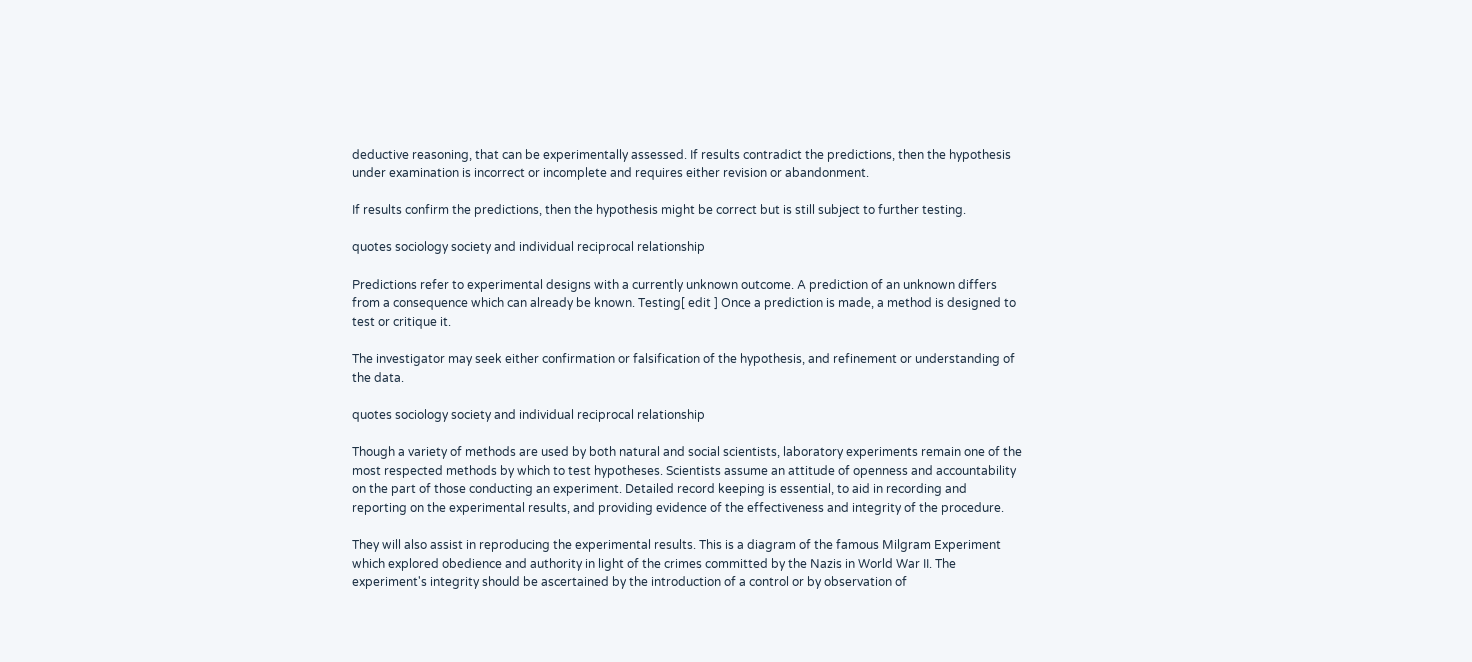deductive reasoning, that can be experimentally assessed. If results contradict the predictions, then the hypothesis under examination is incorrect or incomplete and requires either revision or abandonment.

If results confirm the predictions, then the hypothesis might be correct but is still subject to further testing.

quotes sociology society and individual reciprocal relationship

Predictions refer to experimental designs with a currently unknown outcome. A prediction of an unknown differs from a consequence which can already be known. Testing[ edit ] Once a prediction is made, a method is designed to test or critique it.

The investigator may seek either confirmation or falsification of the hypothesis, and refinement or understanding of the data.

quotes sociology society and individual reciprocal relationship

Though a variety of methods are used by both natural and social scientists, laboratory experiments remain one of the most respected methods by which to test hypotheses. Scientists assume an attitude of openness and accountability on the part of those conducting an experiment. Detailed record keeping is essential, to aid in recording and reporting on the experimental results, and providing evidence of the effectiveness and integrity of the procedure.

They will also assist in reproducing the experimental results. This is a diagram of the famous Milgram Experiment which explored obedience and authority in light of the crimes committed by the Nazis in World War II. The experiment's integrity should be ascertained by the introduction of a control or by observation of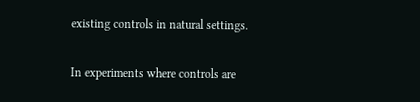existing controls in natural settings.

In experiments where controls are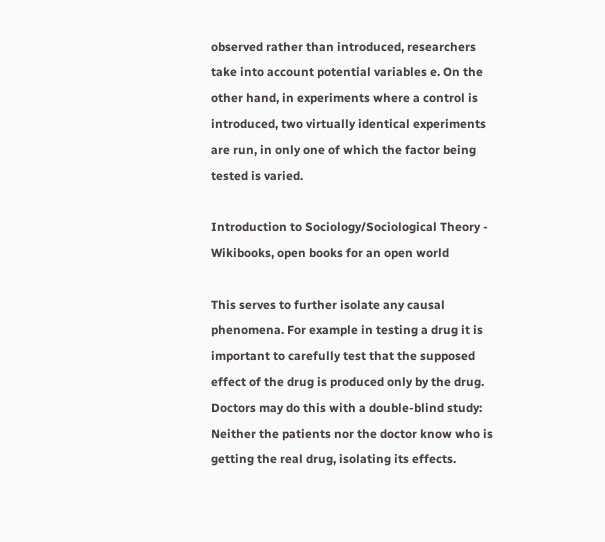observed rather than introduced, researchers take into account potential variables e. On the other hand, in experiments where a control is introduced, two virtually identical experiments are run, in only one of which the factor being tested is varied.

Introduction to Sociology/Sociological Theory - Wikibooks, open books for an open world

This serves to further isolate any causal phenomena. For example in testing a drug it is important to carefully test that the supposed effect of the drug is produced only by the drug. Doctors may do this with a double-blind study: Neither the patients nor the doctor know who is getting the real drug, isolating its effects.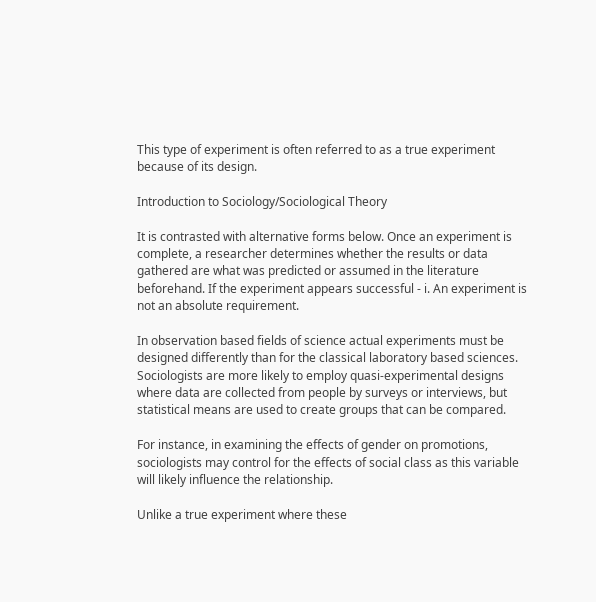This type of experiment is often referred to as a true experiment because of its design.

Introduction to Sociology/Sociological Theory

It is contrasted with alternative forms below. Once an experiment is complete, a researcher determines whether the results or data gathered are what was predicted or assumed in the literature beforehand. If the experiment appears successful - i. An experiment is not an absolute requirement.

In observation based fields of science actual experiments must be designed differently than for the classical laboratory based sciences. Sociologists are more likely to employ quasi-experimental designs where data are collected from people by surveys or interviews, but statistical means are used to create groups that can be compared.

For instance, in examining the effects of gender on promotions, sociologists may control for the effects of social class as this variable will likely influence the relationship.

Unlike a true experiment where these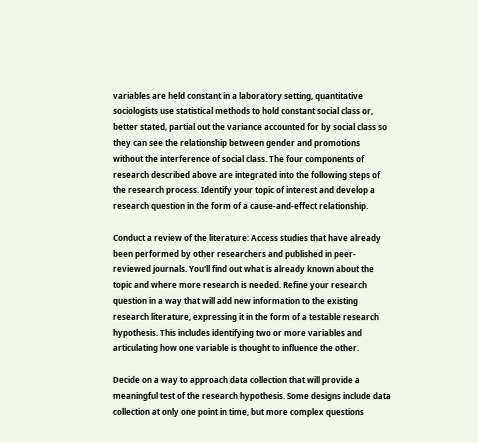variables are held constant in a laboratory setting, quantitative sociologists use statistical methods to hold constant social class or, better stated, partial out the variance accounted for by social class so they can see the relationship between gender and promotions without the interference of social class. The four components of research described above are integrated into the following steps of the research process. Identify your topic of interest and develop a research question in the form of a cause-and-effect relationship.

Conduct a review of the literature: Access studies that have already been performed by other researchers and published in peer-reviewed journals. You'll find out what is already known about the topic and where more research is needed. Refine your research question in a way that will add new information to the existing research literature, expressing it in the form of a testable research hypothesis. This includes identifying two or more variables and articulating how one variable is thought to influence the other.

Decide on a way to approach data collection that will provide a meaningful test of the research hypothesis. Some designs include data collection at only one point in time, but more complex questions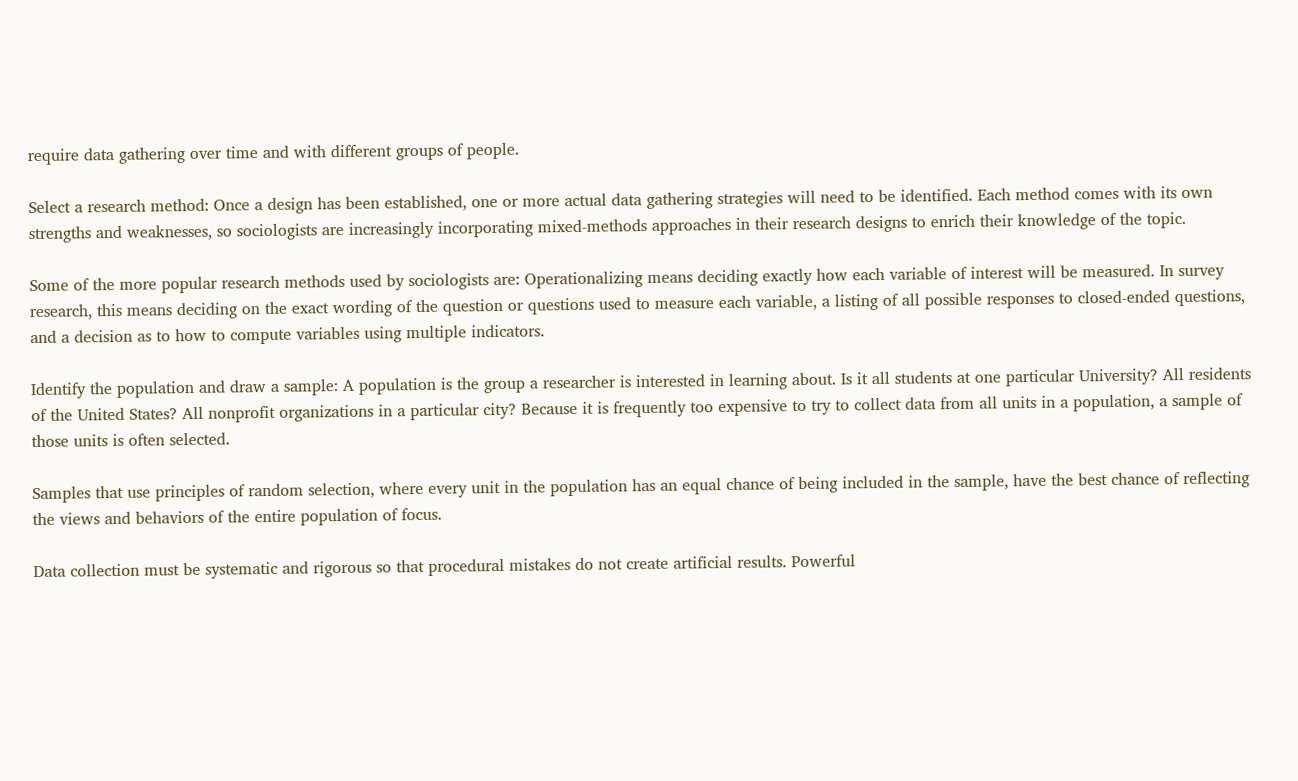require data gathering over time and with different groups of people.

Select a research method: Once a design has been established, one or more actual data gathering strategies will need to be identified. Each method comes with its own strengths and weaknesses, so sociologists are increasingly incorporating mixed-methods approaches in their research designs to enrich their knowledge of the topic.

Some of the more popular research methods used by sociologists are: Operationalizing means deciding exactly how each variable of interest will be measured. In survey research, this means deciding on the exact wording of the question or questions used to measure each variable, a listing of all possible responses to closed-ended questions, and a decision as to how to compute variables using multiple indicators.

Identify the population and draw a sample: A population is the group a researcher is interested in learning about. Is it all students at one particular University? All residents of the United States? All nonprofit organizations in a particular city? Because it is frequently too expensive to try to collect data from all units in a population, a sample of those units is often selected.

Samples that use principles of random selection, where every unit in the population has an equal chance of being included in the sample, have the best chance of reflecting the views and behaviors of the entire population of focus.

Data collection must be systematic and rigorous so that procedural mistakes do not create artificial results. Powerful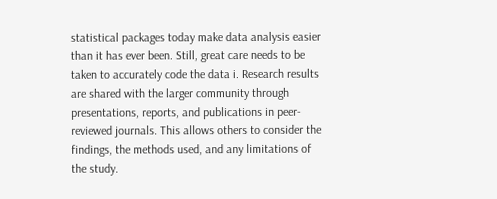statistical packages today make data analysis easier than it has ever been. Still, great care needs to be taken to accurately code the data i. Research results are shared with the larger community through presentations, reports, and publications in peer-reviewed journals. This allows others to consider the findings, the methods used, and any limitations of the study.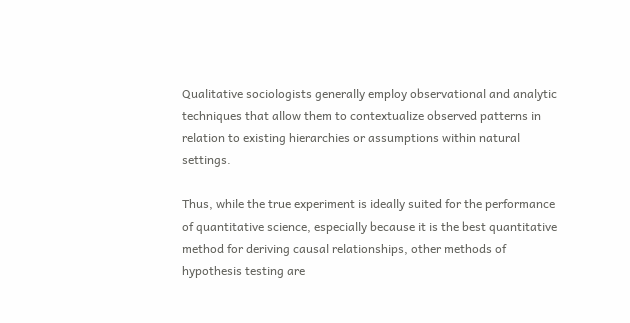Qualitative sociologists generally employ observational and analytic techniques that allow them to contextualize observed patterns in relation to existing hierarchies or assumptions within natural settings.

Thus, while the true experiment is ideally suited for the performance of quantitative science, especially because it is the best quantitative method for deriving causal relationships, other methods of hypothesis testing are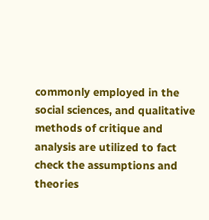commonly employed in the social sciences, and qualitative methods of critique and analysis are utilized to fact check the assumptions and theories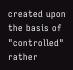created upon the basis of "controlled" rather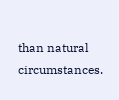than natural circumstances.